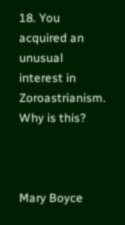18. You acquired an unusual interest in Zoroastrianism. Why is this?



Mary Boyce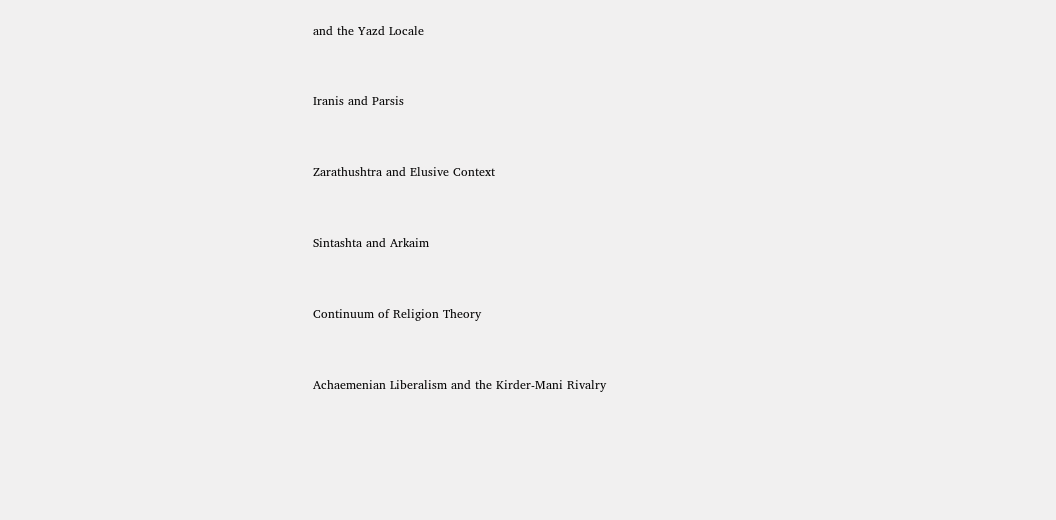and the Yazd Locale


Iranis and Parsis


Zarathushtra and Elusive Context


Sintashta and Arkaim


Continuum of Religion Theory


Achaemenian Liberalism and the Kirder-Mani Rivalry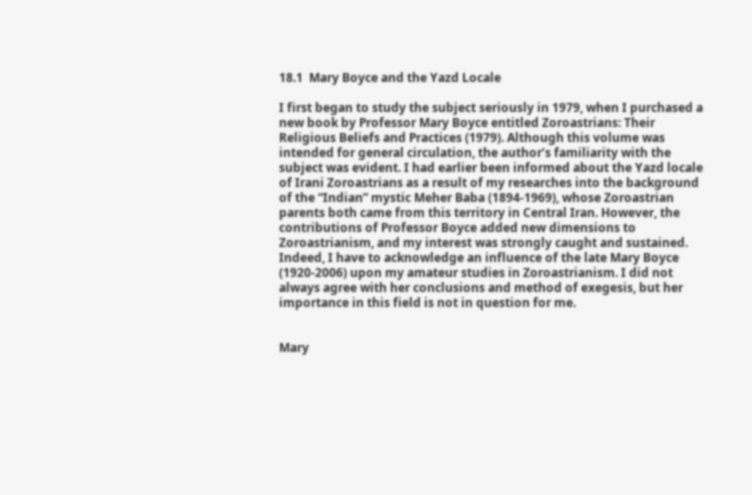18.1  Mary Boyce and the Yazd Locale

I first began to study the subject seriously in 1979, when I purchased a new book by Professor Mary Boyce entitled Zoroastrians: Their Religious Beliefs and Practices (1979). Although this volume was intended for general circulation, the author’s familiarity with the subject was evident. I had earlier been informed about the Yazd locale of Irani Zoroastrians as a result of my researches into the background of the “Indian” mystic Meher Baba (1894-1969), whose Zoroastrian parents both came from this territory in Central Iran. However, the contributions of Professor Boyce added new dimensions to Zoroastrianism, and my interest was strongly caught and sustained. Indeed, I have to acknowledge an influence of the late Mary Boyce (1920-2006) upon my amateur studies in Zoroastrianism. I did not always agree with her conclusions and method of exegesis, but her importance in this field is not in question for me.


Mary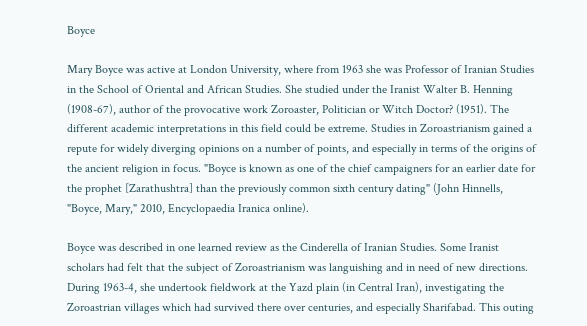Boyce

Mary Boyce was active at London University, where from 1963 she was Professor of Iranian Studies in the School of Oriental and African Studies. She studied under the Iranist Walter B. Henning (1908-67), author of the provocative work Zoroaster, Politician or Witch Doctor? (1951). The different academic interpretations in this field could be extreme. Studies in Zoroastrianism gained a repute for widely diverging opinions on a number of points, and especially in terms of the origins of the ancient religion in focus. "Boyce is known as one of the chief campaigners for an earlier date for the prophet [Zarathushtra] than the previously common sixth century dating" (John Hinnells, "Boyce, Mary," 2010, Encyclopaedia Iranica online).

Boyce was described in one learned review as the Cinderella of Iranian Studies. Some Iranist scholars had felt that the subject of Zoroastrianism was languishing and in need of new directions. During 1963-4, she undertook fieldwork at the Yazd plain (in Central Iran), investigating the Zoroastrian villages which had survived there over centuries, and especially Sharifabad. This outing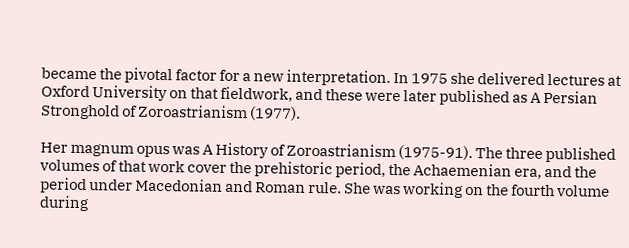became the pivotal factor for a new interpretation. In 1975 she delivered lectures at Oxford University on that fieldwork, and these were later published as A Persian Stronghold of Zoroastrianism (1977).

Her magnum opus was A History of Zoroastrianism (1975-91). The three published volumes of that work cover the prehistoric period, the Achaemenian era, and the period under Macedonian and Roman rule. She was working on the fourth volume during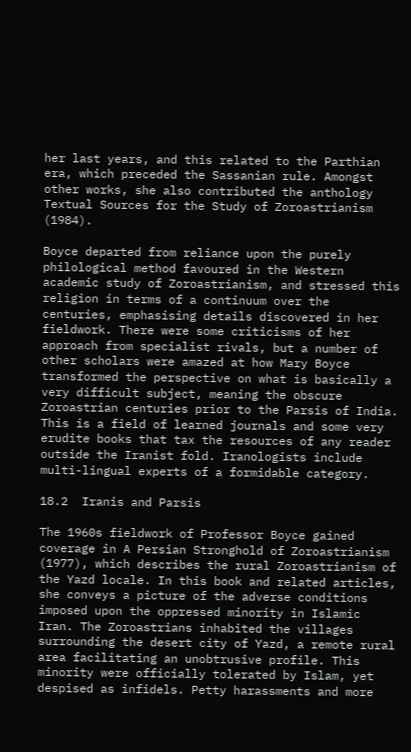her last years, and this related to the Parthian era, which preceded the Sassanian rule. Amongst other works, she also contributed the anthology Textual Sources for the Study of Zoroastrianism (1984).

Boyce departed from reliance upon the purely philological method favoured in the Western academic study of Zoroastrianism, and stressed this religion in terms of a continuum over the centuries, emphasising details discovered in her fieldwork. There were some criticisms of her approach from specialist rivals, but a number of other scholars were amazed at how Mary Boyce transformed the perspective on what is basically a very difficult subject, meaning the obscure Zoroastrian centuries prior to the Parsis of India. This is a field of learned journals and some very erudite books that tax the resources of any reader outside the Iranist fold. Iranologists include multi-lingual experts of a formidable category.

18.2  Iranis and Parsis

The 1960s fieldwork of Professor Boyce gained coverage in A Persian Stronghold of Zoroastrianism (1977), which describes the rural Zoroastrianism of the Yazd locale. In this book and related articles, she conveys a picture of the adverse conditions imposed upon the oppressed minority in Islamic Iran. The Zoroastrians inhabited the villages surrounding the desert city of Yazd, a remote rural area facilitating an unobtrusive profile. This minority were officially tolerated by Islam, yet despised as infidels. Petty harassments and more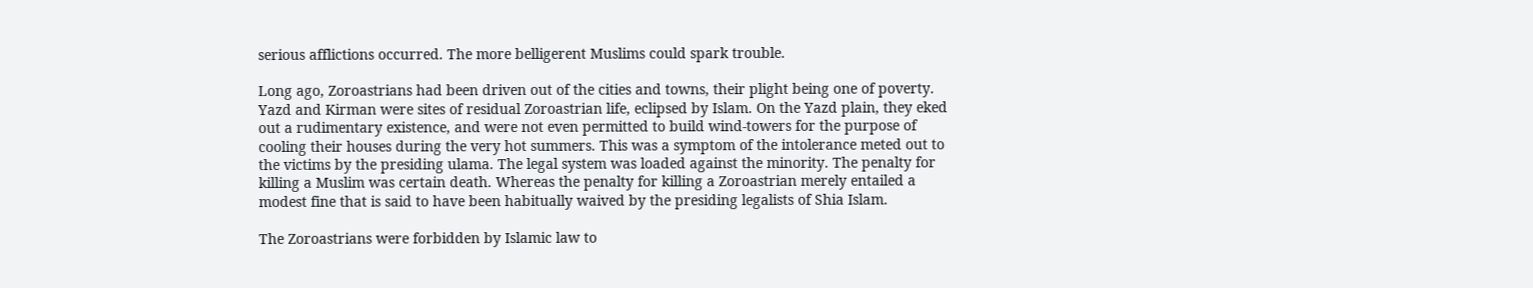serious afflictions occurred. The more belligerent Muslims could spark trouble.

Long ago, Zoroastrians had been driven out of the cities and towns, their plight being one of poverty. Yazd and Kirman were sites of residual Zoroastrian life, eclipsed by Islam. On the Yazd plain, they eked out a rudimentary existence, and were not even permitted to build wind-towers for the purpose of cooling their houses during the very hot summers. This was a symptom of the intolerance meted out to the victims by the presiding ulama. The legal system was loaded against the minority. The penalty for killing a Muslim was certain death. Whereas the penalty for killing a Zoroastrian merely entailed a modest fine that is said to have been habitually waived by the presiding legalists of Shia Islam.

The Zoroastrians were forbidden by Islamic law to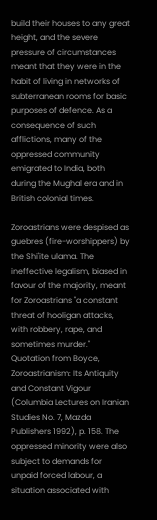build their houses to any great height, and the severe pressure of circumstances meant that they were in the habit of living in networks of subterranean rooms for basic purposes of defence. As a consequence of such afflictions, many of the oppressed community emigrated to India, both during the Mughal era and in British colonial times.

Zoroastrians were despised as guebres (fire-worshippers) by the Shi'ite ulama. The ineffective legalism, biased in favour of the majority, meant for Zoroastrians "a constant threat of hooligan attacks, with robbery, rape, and sometimes murder." Quotation from Boyce, Zoroastrianism: Its Antiquity and Constant Vigour (Columbia Lectures on Iranian Studies No. 7, Mazda Publishers 1992), p. 158. The oppressed minority were also subject to demands for unpaid forced labour, a situation associated with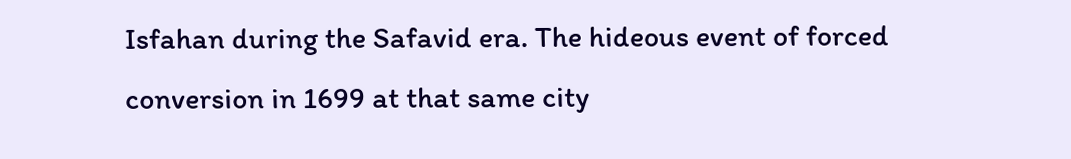Isfahan during the Safavid era. The hideous event of forced conversion in 1699 at that same city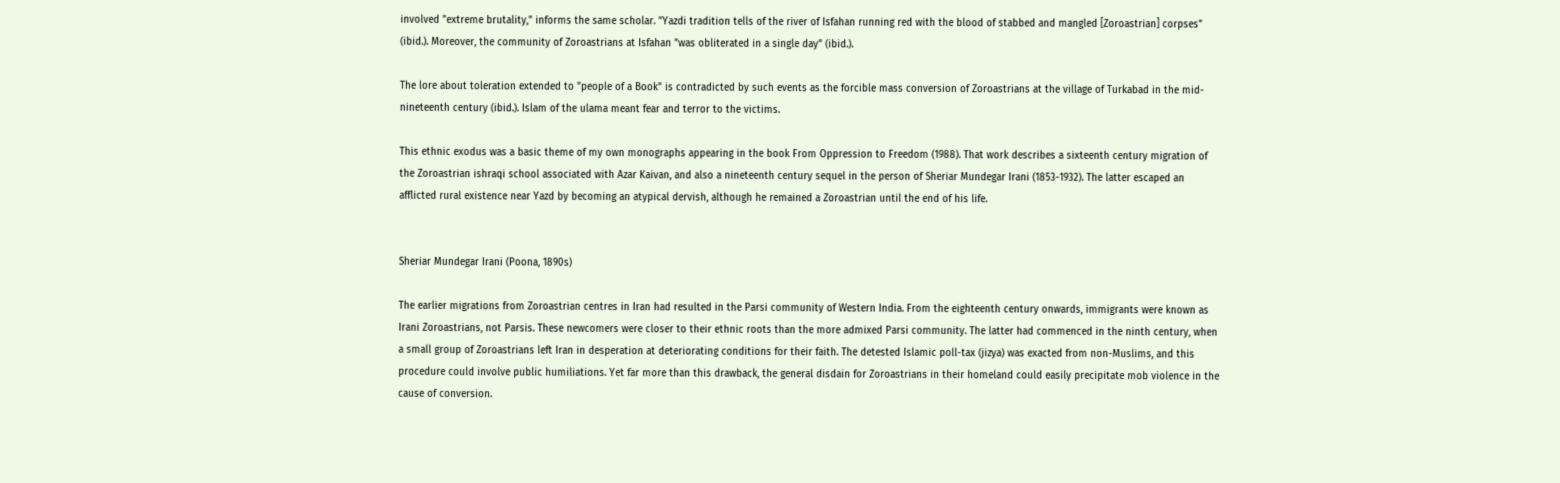involved "extreme brutality," informs the same scholar. "Yazdi tradition tells of the river of Isfahan running red with the blood of stabbed and mangled [Zoroastrian] corpses" (ibid.). Moreover, the community of Zoroastrians at Isfahan "was obliterated in a single day" (ibid.).

The lore about toleration extended to "people of a Book" is contradicted by such events as the forcible mass conversion of Zoroastrians at the village of Turkabad in the mid-nineteenth century (ibid.). Islam of the ulama meant fear and terror to the victims.

This ethnic exodus was a basic theme of my own monographs appearing in the book From Oppression to Freedom (1988). That work describes a sixteenth century migration of the Zoroastrian ishraqi school associated with Azar Kaivan, and also a nineteenth century sequel in the person of Sheriar Mundegar Irani (1853-1932). The latter escaped an afflicted rural existence near Yazd by becoming an atypical dervish, although he remained a Zoroastrian until the end of his life.


Sheriar Mundegar Irani (Poona, 1890s)

The earlier migrations from Zoroastrian centres in Iran had resulted in the Parsi community of Western India. From the eighteenth century onwards, immigrants were known as Irani Zoroastrians, not Parsis. These newcomers were closer to their ethnic roots than the more admixed Parsi community. The latter had commenced in the ninth century, when a small group of Zoroastrians left Iran in desperation at deteriorating conditions for their faith. The detested Islamic poll-tax (jizya) was exacted from non-Muslims, and this procedure could involve public humiliations. Yet far more than this drawback, the general disdain for Zoroastrians in their homeland could easily precipitate mob violence in the cause of conversion.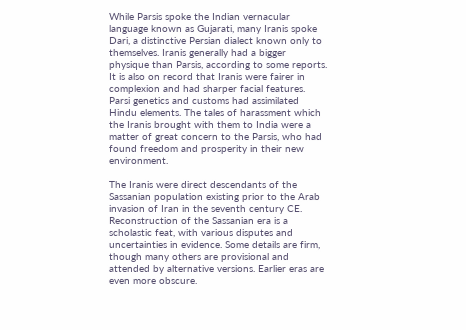While Parsis spoke the Indian vernacular language known as Gujarati, many Iranis spoke Dari, a distinctive Persian dialect known only to themselves. Iranis generally had a bigger physique than Parsis, according to some reports. It is also on record that Iranis were fairer in complexion and had sharper facial features. Parsi genetics and customs had assimilated Hindu elements. The tales of harassment which the Iranis brought with them to India were a matter of great concern to the Parsis, who had found freedom and prosperity in their new environment.

The Iranis were direct descendants of the Sassanian population existing prior to the Arab invasion of Iran in the seventh century CE. Reconstruction of the Sassanian era is a scholastic feat, with various disputes and uncertainties in evidence. Some details are firm, though many others are provisional and attended by alternative versions. Earlier eras are even more obscure.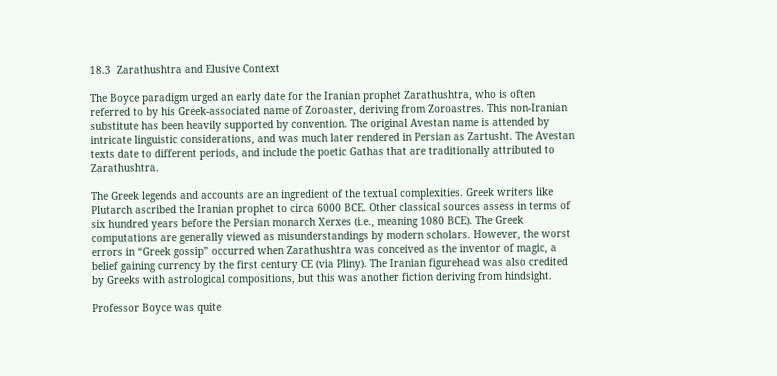18.3  Zarathushtra and Elusive Context

The Boyce paradigm urged an early date for the Iranian prophet Zarathushtra, who is often referred to by his Greek-associated name of Zoroaster, deriving from Zoroastres. This non-Iranian substitute has been heavily supported by convention. The original Avestan name is attended by intricate linguistic considerations, and was much later rendered in Persian as Zartusht. The Avestan texts date to different periods, and include the poetic Gathas that are traditionally attributed to Zarathushtra.

The Greek legends and accounts are an ingredient of the textual complexities. Greek writers like Plutarch ascribed the Iranian prophet to circa 6000 BCE. Other classical sources assess in terms of six hundred years before the Persian monarch Xerxes (i.e., meaning 1080 BCE). The Greek computations are generally viewed as misunderstandings by modern scholars. However, the worst errors in “Greek gossip” occurred when Zarathushtra was conceived as the inventor of magic, a belief gaining currency by the first century CE (via Pliny). The Iranian figurehead was also credited by Greeks with astrological compositions, but this was another fiction deriving from hindsight.

Professor Boyce was quite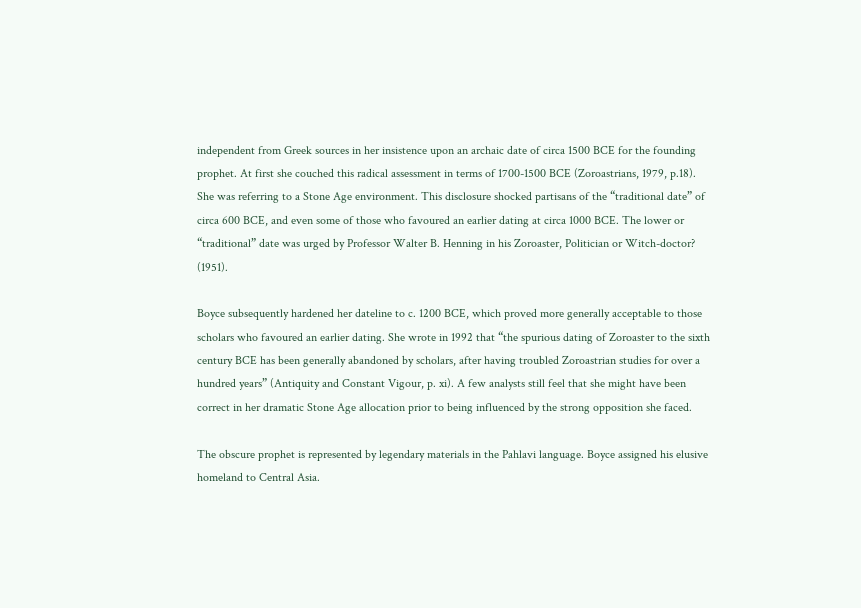independent from Greek sources in her insistence upon an archaic date of circa 1500 BCE for the founding prophet. At first she couched this radical assessment in terms of 1700-1500 BCE (Zoroastrians, 1979, p.18). She was referring to a Stone Age environment. This disclosure shocked partisans of the “traditional date” of circa 600 BCE, and even some of those who favoured an earlier dating at circa 1000 BCE. The lower or “traditional” date was urged by Professor Walter B. Henning in his Zoroaster, Politician or Witch-doctor? (1951).

Boyce subsequently hardened her dateline to c. 1200 BCE, which proved more generally acceptable to those scholars who favoured an earlier dating. She wrote in 1992 that “the spurious dating of Zoroaster to the sixth century BCE has been generally abandoned by scholars, after having troubled Zoroastrian studies for over a hundred years” (Antiquity and Constant Vigour, p. xi). A few analysts still feel that she might have been correct in her dramatic Stone Age allocation prior to being influenced by the strong opposition she faced.

The obscure prophet is represented by legendary materials in the Pahlavi language. Boyce assigned his elusive homeland to Central Asia.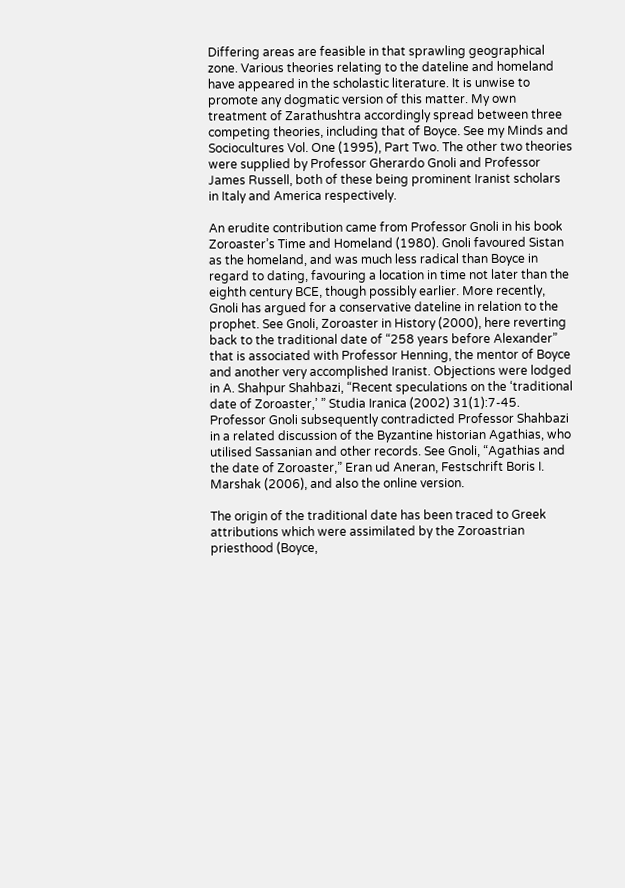Differing areas are feasible in that sprawling geographical zone. Various theories relating to the dateline and homeland have appeared in the scholastic literature. It is unwise to promote any dogmatic version of this matter. My own treatment of Zarathushtra accordingly spread between three competing theories, including that of Boyce. See my Minds and Sociocultures Vol. One (1995), Part Two. The other two theories were supplied by Professor Gherardo Gnoli and Professor James Russell, both of these being prominent Iranist scholars in Italy and America respectively.

An erudite contribution came from Professor Gnoli in his book Zoroaster’s Time and Homeland (1980). Gnoli favoured Sistan as the homeland, and was much less radical than Boyce in regard to dating, favouring a location in time not later than the eighth century BCE, though possibly earlier. More recently, Gnoli has argued for a conservative dateline in relation to the prophet. See Gnoli, Zoroaster in History (2000), here reverting back to the traditional date of “258 years before Alexander” that is associated with Professor Henning, the mentor of Boyce and another very accomplished Iranist. Objections were lodged in A. Shahpur Shahbazi, “Recent speculations on the ‘traditional date of Zoroaster,’ ” Studia Iranica (2002) 31(1):7-45. Professor Gnoli subsequently contradicted Professor Shahbazi in a related discussion of the Byzantine historian Agathias, who utilised Sassanian and other records. See Gnoli, “Agathias and the date of Zoroaster,” Eran ud Aneran, Festschrift Boris I. Marshak (2006), and also the online version.

The origin of the traditional date has been traced to Greek attributions which were assimilated by the Zoroastrian priesthood (Boyce,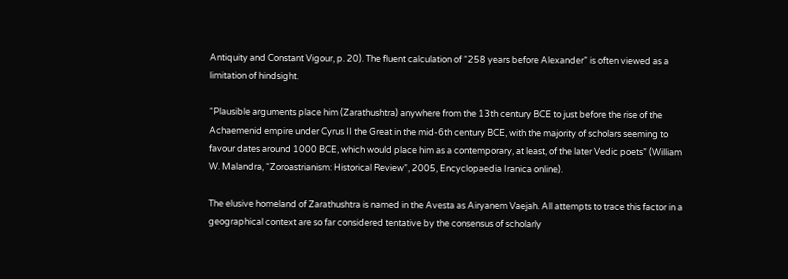Antiquity and Constant Vigour, p. 20). The fluent calculation of “258 years before Alexander” is often viewed as a limitation of hindsight.

“Plausible arguments place him (Zarathushtra) anywhere from the 13th century BCE to just before the rise of the Achaemenid empire under Cyrus II the Great in the mid-6th century BCE, with the majority of scholars seeming to favour dates around 1000 BCE, which would place him as a contemporary, at least, of the later Vedic poets” (William W. Malandra, “Zoroastrianism: Historical Review”, 2005, Encyclopaedia Iranica online).

The elusive homeland of Zarathushtra is named in the Avesta as Airyanem Vaejah. All attempts to trace this factor in a geographical context are so far considered tentative by the consensus of scholarly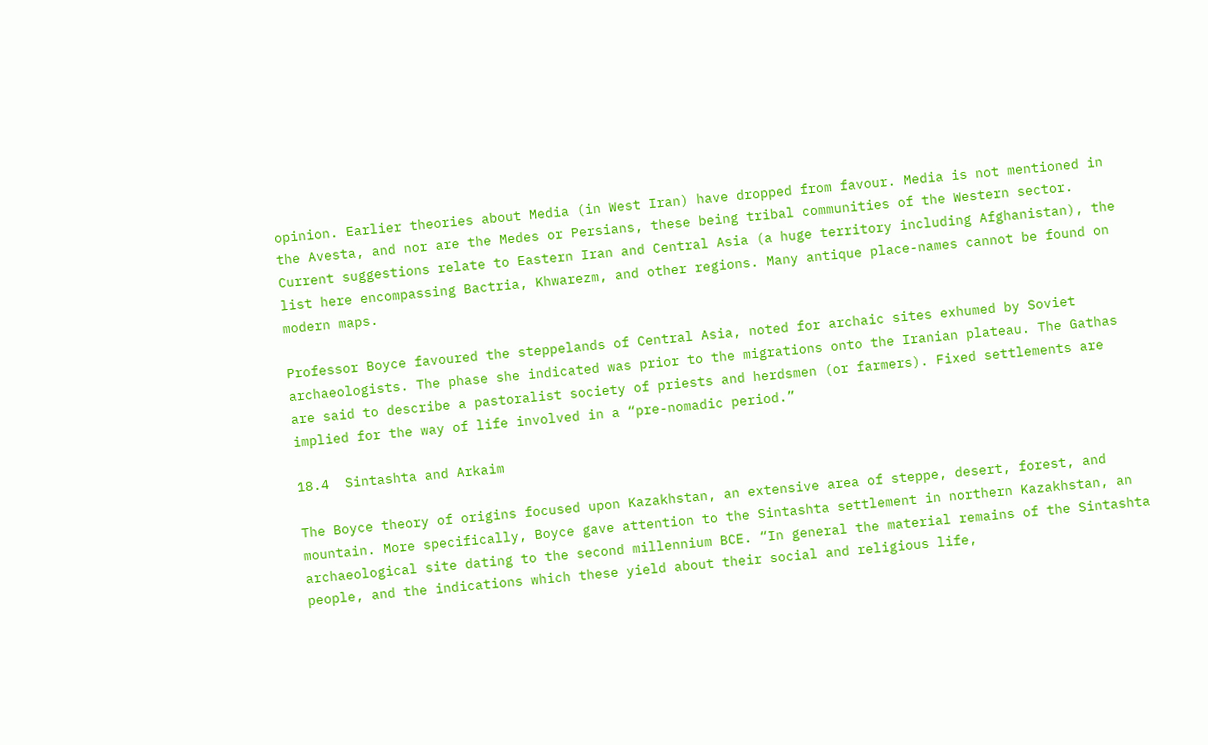opinion. Earlier theories about Media (in West Iran) have dropped from favour. Media is not mentioned in the Avesta, and nor are the Medes or Persians, these being tribal communities of the Western sector. Current suggestions relate to Eastern Iran and Central Asia (a huge territory including Afghanistan), the list here encompassing Bactria, Khwarezm, and other regions. Many antique place-names cannot be found on modern maps.

Professor Boyce favoured the steppelands of Central Asia, noted for archaic sites exhumed by Soviet archaeologists. The phase she indicated was prior to the migrations onto the Iranian plateau. The Gathas are said to describe a pastoralist society of priests and herdsmen (or farmers). Fixed settlements are implied for the way of life involved in a “pre-nomadic period.”

18.4  Sintashta and Arkaim

The Boyce theory of origins focused upon Kazakhstan, an extensive area of steppe, desert, forest, and mountain. More specifically, Boyce gave attention to the Sintashta settlement in northern Kazakhstan, an archaeological site dating to the second millennium BCE. “In general the material remains of the Sintashta people, and the indications which these yield about their social and religious life,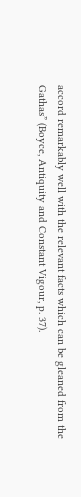accord remarkably well with the relevant facts which can be gleaned from the Gathas” (Boyce, Antiquity and Constant Vigour, p. 37).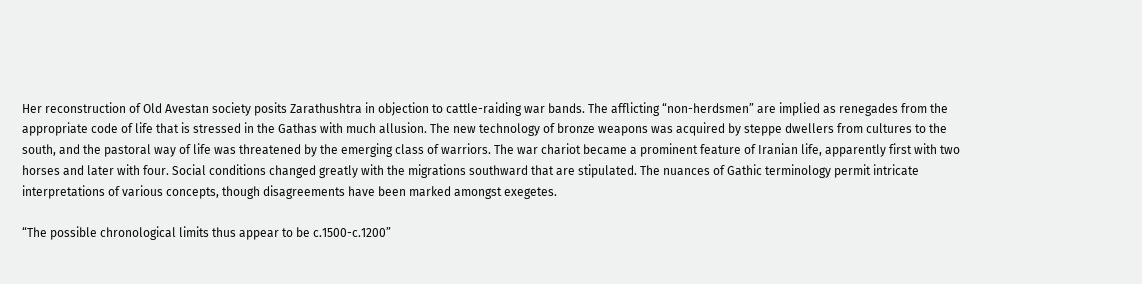Her reconstruction of Old Avestan society posits Zarathushtra in objection to cattle-raiding war bands. The afflicting “non-herdsmen” are implied as renegades from the appropriate code of life that is stressed in the Gathas with much allusion. The new technology of bronze weapons was acquired by steppe dwellers from cultures to the south, and the pastoral way of life was threatened by the emerging class of warriors. The war chariot became a prominent feature of Iranian life, apparently first with two horses and later with four. Social conditions changed greatly with the migrations southward that are stipulated. The nuances of Gathic terminology permit intricate interpretations of various concepts, though disagreements have been marked amongst exegetes.

“The possible chronological limits thus appear to be c.1500-c.1200”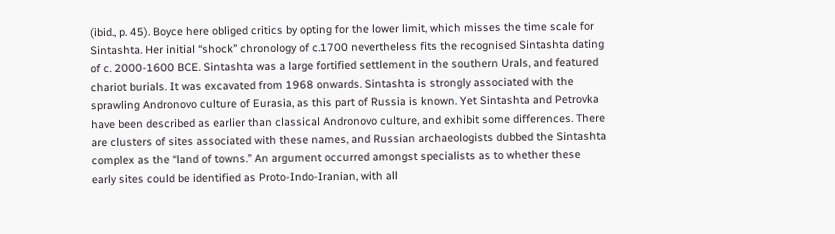(ibid., p. 45). Boyce here obliged critics by opting for the lower limit, which misses the time scale for Sintashta. Her initial “shock” chronology of c.1700 nevertheless fits the recognised Sintashta dating of c. 2000-1600 BCE. Sintashta was a large fortified settlement in the southern Urals, and featured chariot burials. It was excavated from 1968 onwards. Sintashta is strongly associated with the sprawling Andronovo culture of Eurasia, as this part of Russia is known. Yet Sintashta and Petrovka have been described as earlier than classical Andronovo culture, and exhibit some differences. There are clusters of sites associated with these names, and Russian archaeologists dubbed the Sintashta complex as the “land of towns.” An argument occurred amongst specialists as to whether these early sites could be identified as Proto-Indo-Iranian, with all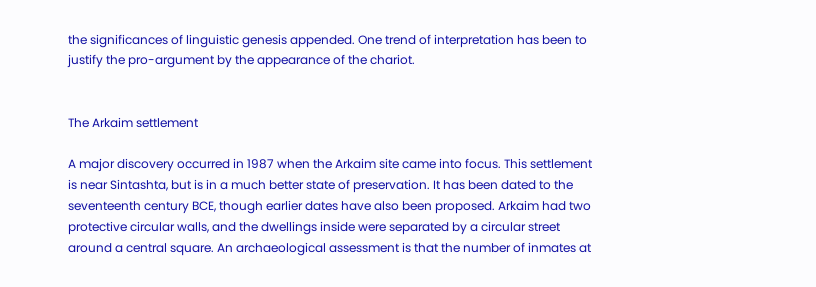the significances of linguistic genesis appended. One trend of interpretation has been to justify the pro-argument by the appearance of the chariot.


The Arkaim settlement

A major discovery occurred in 1987 when the Arkaim site came into focus. This settlement is near Sintashta, but is in a much better state of preservation. It has been dated to the seventeenth century BCE, though earlier dates have also been proposed. Arkaim had two protective circular walls, and the dwellings inside were separated by a circular street around a central square. An archaeological assessment is that the number of inmates at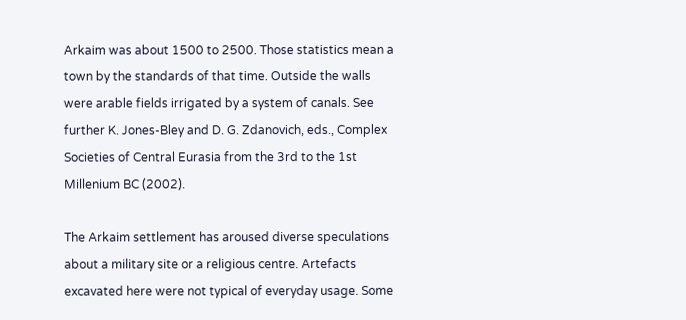Arkaim was about 1500 to 2500. Those statistics mean a town by the standards of that time. Outside the walls were arable fields irrigated by a system of canals. See further K. Jones-Bley and D. G. Zdanovich, eds., Complex Societies of Central Eurasia from the 3rd to the 1st Millenium BC (2002).

The Arkaim settlement has aroused diverse speculations about a military site or a religious centre. Artefacts excavated here were not typical of everyday usage. Some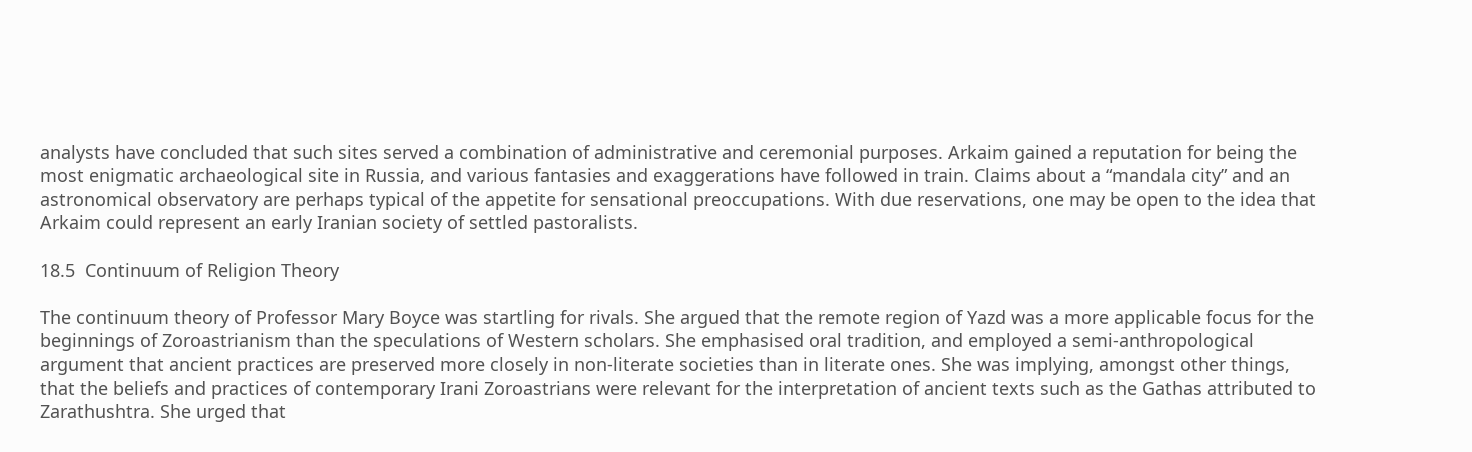analysts have concluded that such sites served a combination of administrative and ceremonial purposes. Arkaim gained a reputation for being the most enigmatic archaeological site in Russia, and various fantasies and exaggerations have followed in train. Claims about a “mandala city” and an astronomical observatory are perhaps typical of the appetite for sensational preoccupations. With due reservations, one may be open to the idea that Arkaim could represent an early Iranian society of settled pastoralists.

18.5  Continuum of Religion Theory

The continuum theory of Professor Mary Boyce was startling for rivals. She argued that the remote region of Yazd was a more applicable focus for the beginnings of Zoroastrianism than the speculations of Western scholars. She emphasised oral tradition, and employed a semi-anthropological argument that ancient practices are preserved more closely in non-literate societies than in literate ones. She was implying, amongst other things, that the beliefs and practices of contemporary Irani Zoroastrians were relevant for the interpretation of ancient texts such as the Gathas attributed to Zarathushtra. She urged that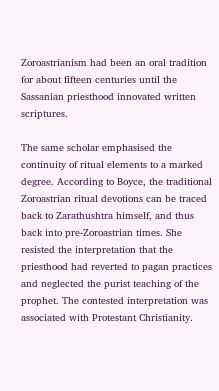Zoroastrianism had been an oral tradition for about fifteen centuries until the Sassanian priesthood innovated written scriptures.

The same scholar emphasised the continuity of ritual elements to a marked degree. According to Boyce, the traditional Zoroastrian ritual devotions can be traced back to Zarathushtra himself, and thus back into pre-Zoroastrian times. She resisted the interpretation that the priesthood had reverted to pagan practices and neglected the purist teaching of the prophet. The contested interpretation was associated with Protestant Christianity.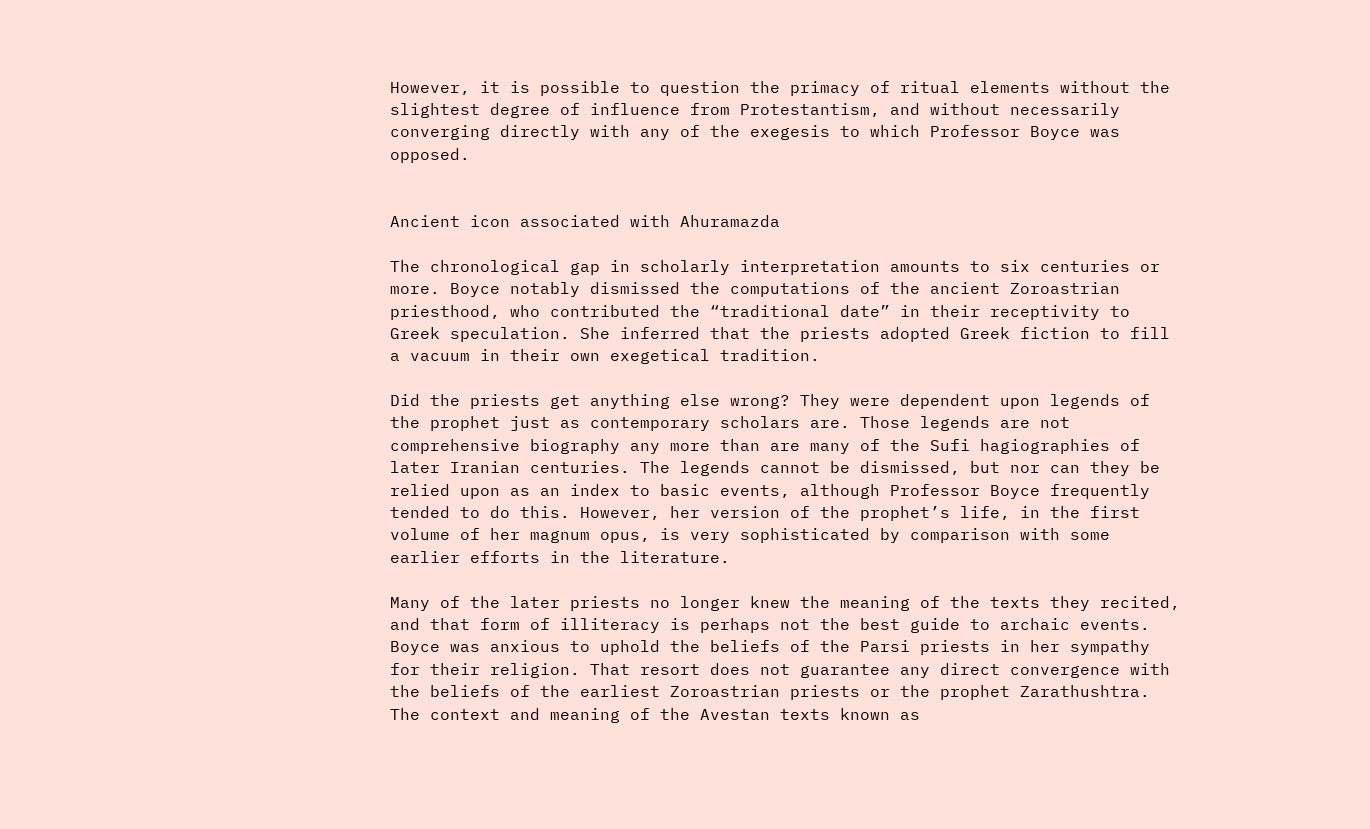However, it is possible to question the primacy of ritual elements without the slightest degree of influence from Protestantism, and without necessarily converging directly with any of the exegesis to which Professor Boyce was opposed.


Ancient icon associated with Ahuramazda

The chronological gap in scholarly interpretation amounts to six centuries or more. Boyce notably dismissed the computations of the ancient Zoroastrian priesthood, who contributed the “traditional date” in their receptivity to Greek speculation. She inferred that the priests adopted Greek fiction to fill a vacuum in their own exegetical tradition.

Did the priests get anything else wrong? They were dependent upon legends of the prophet just as contemporary scholars are. Those legends are not comprehensive biography any more than are many of the Sufi hagiographies of later Iranian centuries. The legends cannot be dismissed, but nor can they be relied upon as an index to basic events, although Professor Boyce frequently tended to do this. However, her version of the prophet’s life, in the first volume of her magnum opus, is very sophisticated by comparison with some earlier efforts in the literature.

Many of the later priests no longer knew the meaning of the texts they recited, and that form of illiteracy is perhaps not the best guide to archaic events. Boyce was anxious to uphold the beliefs of the Parsi priests in her sympathy for their religion. That resort does not guarantee any direct convergence with the beliefs of the earliest Zoroastrian priests or the prophet Zarathushtra. The context and meaning of the Avestan texts known as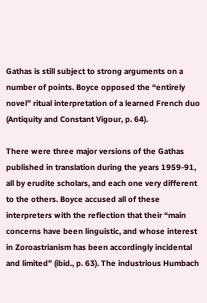Gathas is still subject to strong arguments on a number of points. Boyce opposed the “entirely novel” ritual interpretation of a learned French duo (Antiquity and Constant Vigour, p. 64).

There were three major versions of the Gathas published in translation during the years 1959-91, all by erudite scholars, and each one very different to the others. Boyce accused all of these interpreters with the reflection that their “main concerns have been linguistic, and whose interest in Zoroastrianism has been accordingly incidental and limited” (ibid., p. 63). The industrious Humbach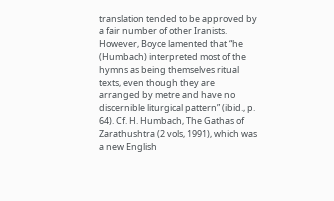translation tended to be approved by a fair number of other Iranists. However, Boyce lamented that “he (Humbach) interpreted most of the hymns as being themselves ritual texts, even though they are arranged by metre and have no discernible liturgical pattern” (ibid., p. 64). Cf. H. Humbach, The Gathas of Zarathushtra (2 vols, 1991), which was a new English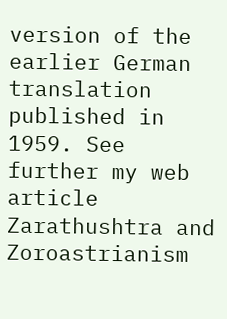version of the earlier German translation published in 1959. See further my web article Zarathushtra and Zoroastrianism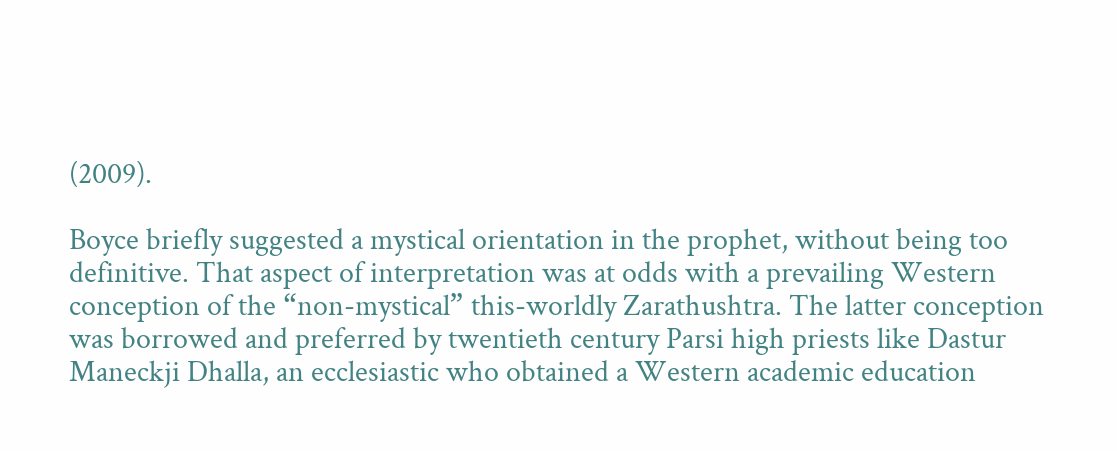(2009).

Boyce briefly suggested a mystical orientation in the prophet, without being too definitive. That aspect of interpretation was at odds with a prevailing Western conception of the “non-mystical” this-worldly Zarathushtra. The latter conception was borrowed and preferred by twentieth century Parsi high priests like Dastur Maneckji Dhalla, an ecclesiastic who obtained a Western academic education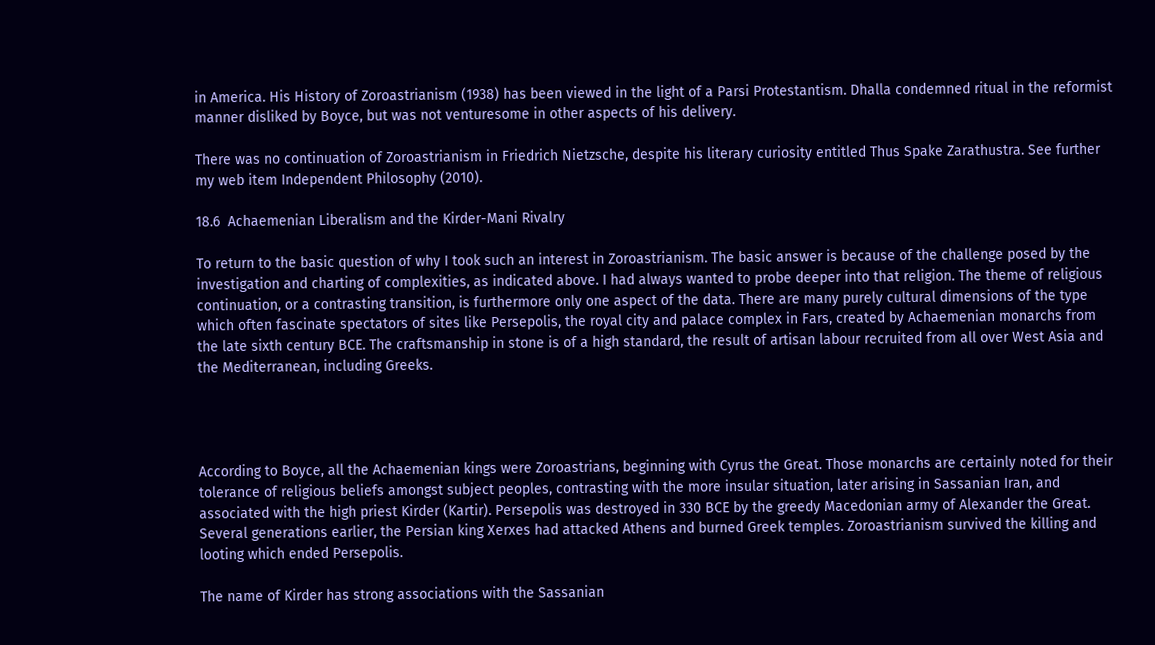in America. His History of Zoroastrianism (1938) has been viewed in the light of a Parsi Protestantism. Dhalla condemned ritual in the reformist manner disliked by Boyce, but was not venturesome in other aspects of his delivery.

There was no continuation of Zoroastrianism in Friedrich Nietzsche, despite his literary curiosity entitled Thus Spake Zarathustra. See further my web item Independent Philosophy (2010).

18.6  Achaemenian Liberalism and the Kirder-Mani Rivalry

To return to the basic question of why I took such an interest in Zoroastrianism. The basic answer is because of the challenge posed by the investigation and charting of complexities, as indicated above. I had always wanted to probe deeper into that religion. The theme of religious continuation, or a contrasting transition, is furthermore only one aspect of the data. There are many purely cultural dimensions of the type which often fascinate spectators of sites like Persepolis, the royal city and palace complex in Fars, created by Achaemenian monarchs from the late sixth century BCE. The craftsmanship in stone is of a high standard, the result of artisan labour recruited from all over West Asia and the Mediterranean, including Greeks.




According to Boyce, all the Achaemenian kings were Zoroastrians, beginning with Cyrus the Great. Those monarchs are certainly noted for their tolerance of religious beliefs amongst subject peoples, contrasting with the more insular situation, later arising in Sassanian Iran, and associated with the high priest Kirder (Kartir). Persepolis was destroyed in 330 BCE by the greedy Macedonian army of Alexander the Great. Several generations earlier, the Persian king Xerxes had attacked Athens and burned Greek temples. Zoroastrianism survived the killing and looting which ended Persepolis.

The name of Kirder has strong associations with the Sassanian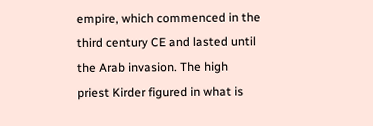empire, which commenced in the third century CE and lasted until the Arab invasion. The high priest Kirder figured in what is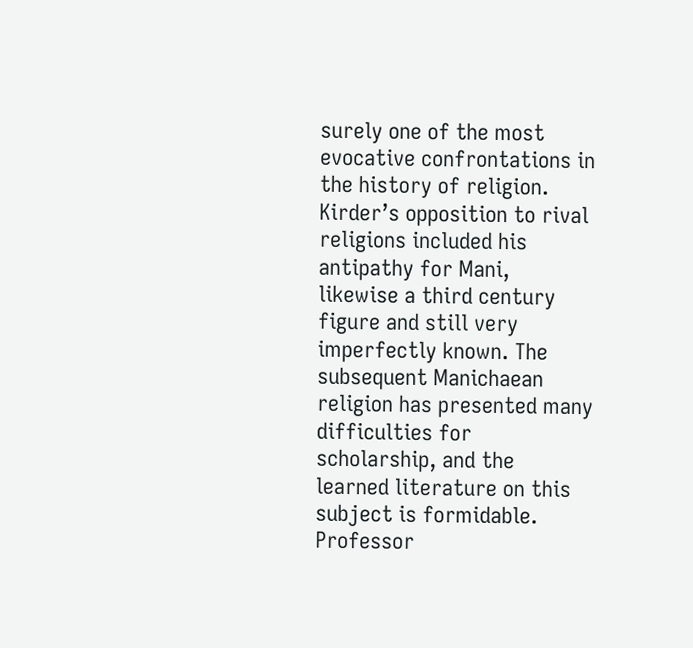surely one of the most evocative confrontations in the history of religion. Kirder’s opposition to rival religions included his antipathy for Mani, likewise a third century figure and still very imperfectly known. The subsequent Manichaean religion has presented many difficulties for scholarship, and the learned literature on this subject is formidable. Professor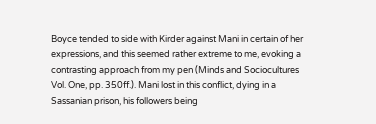Boyce tended to side with Kirder against Mani in certain of her expressions, and this seemed rather extreme to me, evoking a contrasting approach from my pen (Minds and Sociocultures Vol. One, pp. 350ff.). Mani lost in this conflict, dying in a Sassanian prison, his followers being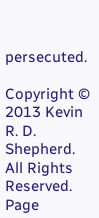persecuted.

Copyright © 2013 Kevin R. D. Shepherd. All Rights Reserved. Page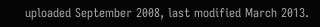uploaded September 2008, last modified March 2013.